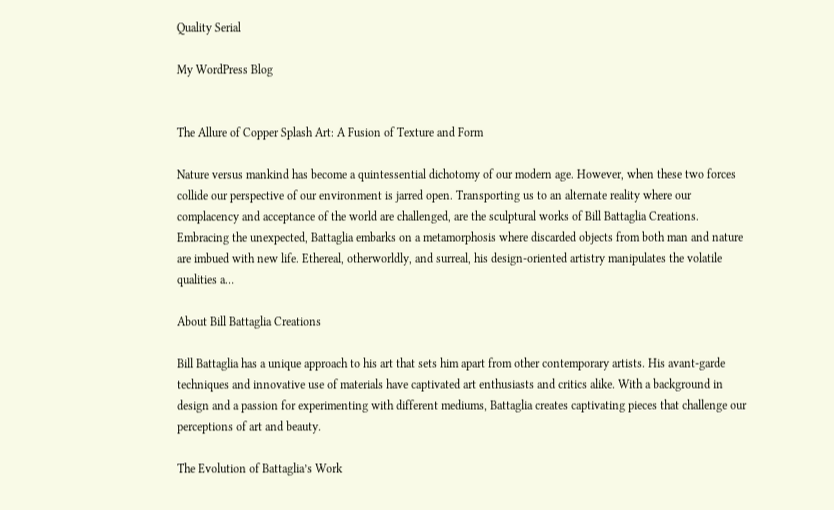Quality Serial

My WordPress Blog


The Allure of Copper Splash Art: A Fusion of Texture and Form

Nature versus mankind has become a quintessential dichotomy of our modern age. However, when these two forces collide our perspective of our environment is jarred open. Transporting us to an alternate reality where our complacency and acceptance of the world are challenged, are the sculptural works of Bill Battaglia Creations. Embracing the unexpected, Battaglia embarks on a metamorphosis where discarded objects from both man and nature are imbued with new life. Ethereal, otherworldly, and surreal, his design-oriented artistry manipulates the volatile qualities a…

About Bill Battaglia Creations

Bill Battaglia has a unique approach to his art that sets him apart from other contemporary artists. His avant-garde techniques and innovative use of materials have captivated art enthusiasts and critics alike. With a background in design and a passion for experimenting with different mediums, Battaglia creates captivating pieces that challenge our perceptions of art and beauty.

The Evolution of Battaglia’s Work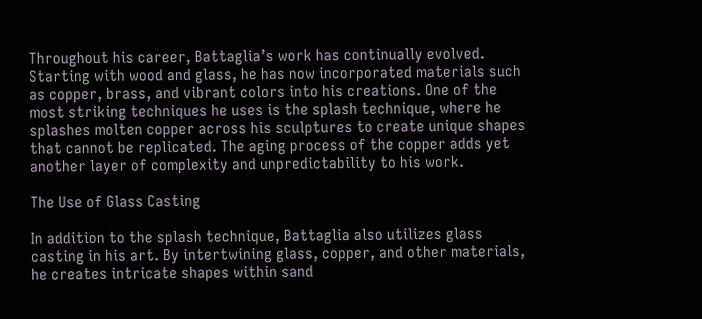Throughout his career, Battaglia’s work has continually evolved. Starting with wood and glass, he has now incorporated materials such as copper, brass, and vibrant colors into his creations. One of the most striking techniques he uses is the splash technique, where he splashes molten copper across his sculptures to create unique shapes that cannot be replicated. The aging process of the copper adds yet another layer of complexity and unpredictability to his work.

The Use of Glass Casting

In addition to the splash technique, Battaglia also utilizes glass casting in his art. By intertwining glass, copper, and other materials, he creates intricate shapes within sand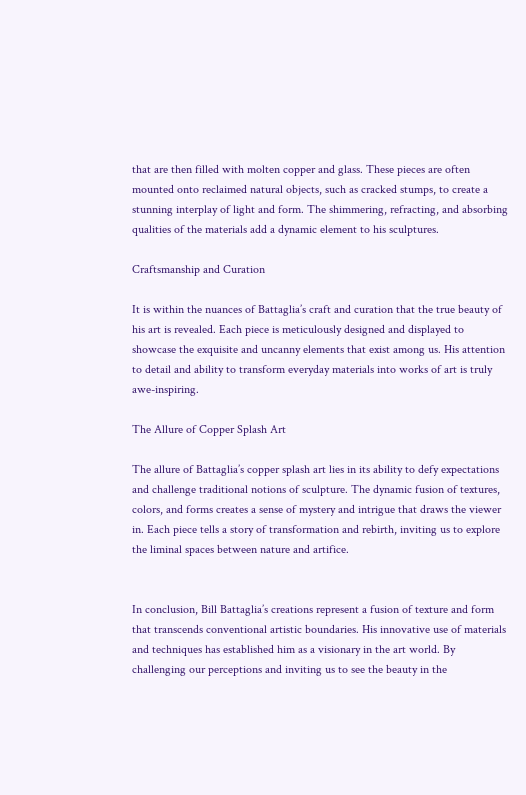that are then filled with molten copper and glass. These pieces are often mounted onto reclaimed natural objects, such as cracked stumps, to create a stunning interplay of light and form. The shimmering, refracting, and absorbing qualities of the materials add a dynamic element to his sculptures.

Craftsmanship and Curation

It is within the nuances of Battaglia’s craft and curation that the true beauty of his art is revealed. Each piece is meticulously designed and displayed to showcase the exquisite and uncanny elements that exist among us. His attention to detail and ability to transform everyday materials into works of art is truly awe-inspiring.

The Allure of Copper Splash Art

The allure of Battaglia’s copper splash art lies in its ability to defy expectations and challenge traditional notions of sculpture. The dynamic fusion of textures, colors, and forms creates a sense of mystery and intrigue that draws the viewer in. Each piece tells a story of transformation and rebirth, inviting us to explore the liminal spaces between nature and artifice.


In conclusion, Bill Battaglia’s creations represent a fusion of texture and form that transcends conventional artistic boundaries. His innovative use of materials and techniques has established him as a visionary in the art world. By challenging our perceptions and inviting us to see the beauty in the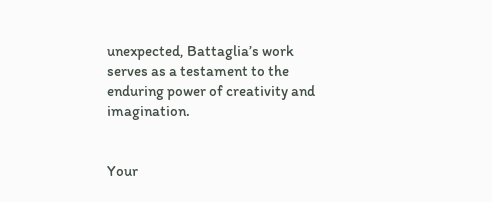unexpected, Battaglia’s work serves as a testament to the enduring power of creativity and imagination.


Your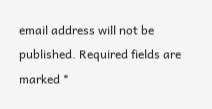email address will not be published. Required fields are marked *